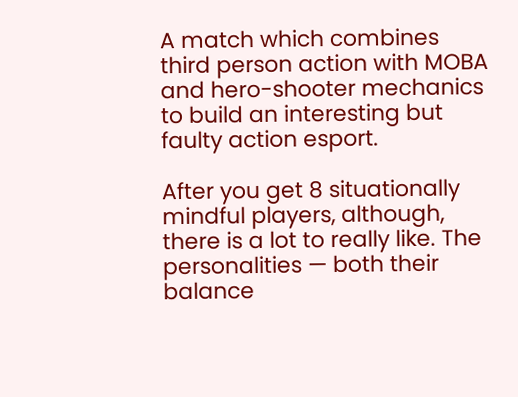A match which combines third person action with MOBA and hero-shooter mechanics to build an interesting but faulty action esport.

After you get 8 situationally mindful players, although, there is a lot to really like. The personalities — both their balance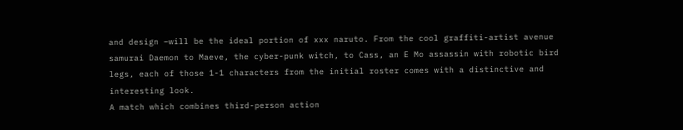and design –will be the ideal portion of xxx naruto. From the cool graffiti-artist avenue samurai Daemon to Maeve, the cyber-punk witch, to Cass, an E Mo assassin with robotic bird legs, each of those 1-1 characters from the initial roster comes with a distinctive and interesting look.
A match which combines third-person action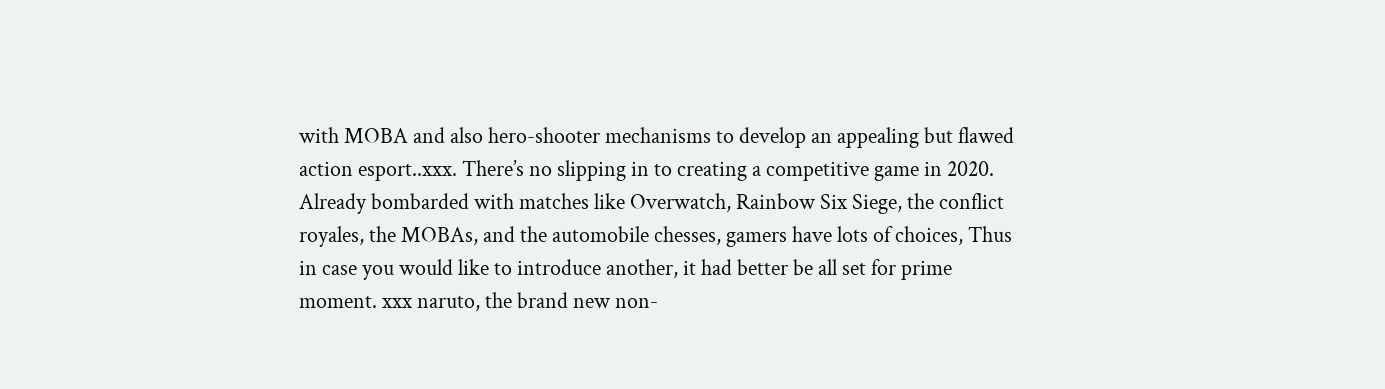with MOBA and also hero-shooter mechanisms to develop an appealing but flawed action esport..xxx. There’s no slipping in to creating a competitive game in 2020. Already bombarded with matches like Overwatch, Rainbow Six Siege, the conflict royales, the MOBAs, and the automobile chesses, gamers have lots of choices, Thus in case you would like to introduce another, it had better be all set for prime moment. xxx naruto, the brand new non-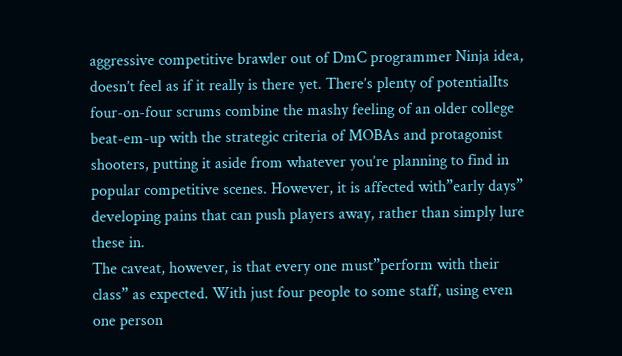aggressive competitive brawler out of DmC programmer Ninja idea, doesn’t feel as if it really is there yet. There’s plenty of potentialIts four-on-four scrums combine the mashy feeling of an older college beat-em-up with the strategic criteria of MOBAs and protagonist shooters, putting it aside from whatever you’re planning to find in popular competitive scenes. However, it is affected with”early days” developing pains that can push players away, rather than simply lure these in.
The caveat, however, is that every one must”perform with their class” as expected. With just four people to some staff, using even one person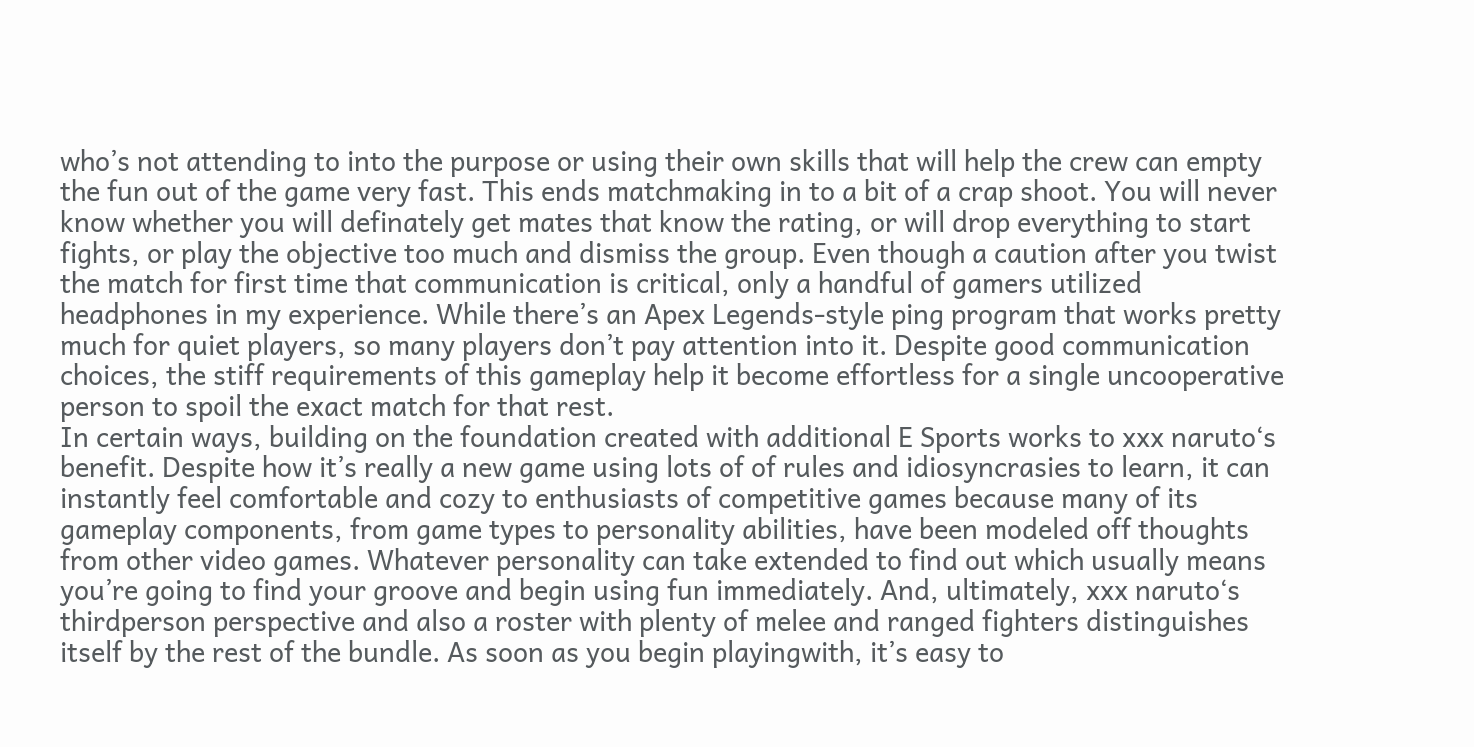who’s not attending to into the purpose or using their own skills that will help the crew can empty the fun out of the game very fast. This ends matchmaking in to a bit of a crap shoot. You will never know whether you will definately get mates that know the rating, or will drop everything to start fights, or play the objective too much and dismiss the group. Even though a caution after you twist the match for first time that communication is critical, only a handful of gamers utilized headphones in my experience. While there’s an Apex Legends-style ping program that works pretty much for quiet players, so many players don’t pay attention into it. Despite good communication choices, the stiff requirements of this gameplay help it become effortless for a single uncooperative person to spoil the exact match for that rest.
In certain ways, building on the foundation created with additional E Sports works to xxx naruto‘s benefit. Despite how it’s really a new game using lots of of rules and idiosyncrasies to learn, it can instantly feel comfortable and cozy to enthusiasts of competitive games because many of its gameplay components, from game types to personality abilities, have been modeled off thoughts from other video games. Whatever personality can take extended to find out which usually means you’re going to find your groove and begin using fun immediately. And, ultimately, xxx naruto‘s thirdperson perspective and also a roster with plenty of melee and ranged fighters distinguishes itself by the rest of the bundle. As soon as you begin playingwith, it’s easy to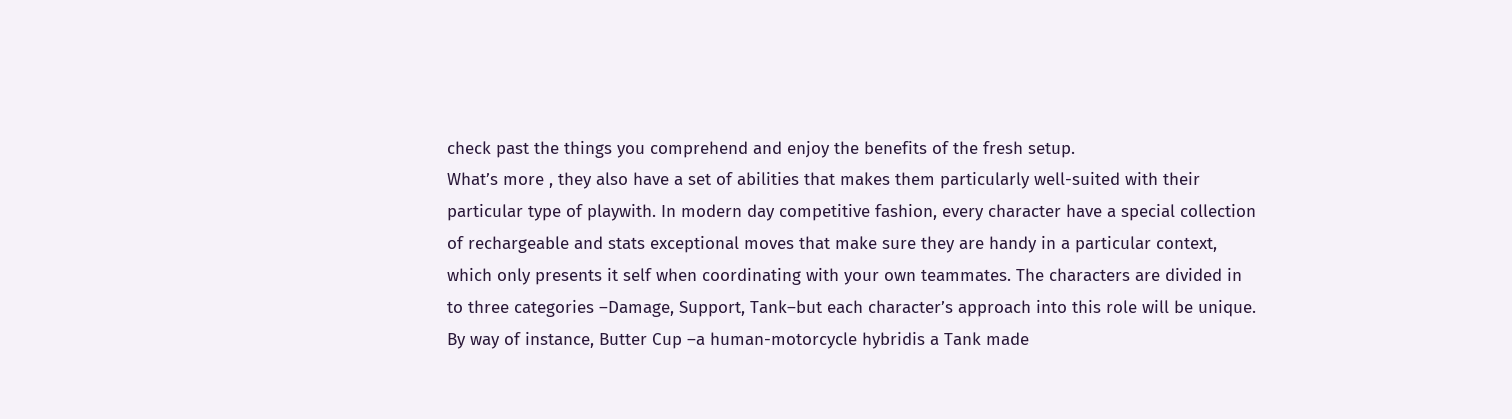check past the things you comprehend and enjoy the benefits of the fresh setup.
What’s more , they also have a set of abilities that makes them particularly well-suited with their particular type of playwith. In modern day competitive fashion, every character have a special collection of rechargeable and stats exceptional moves that make sure they are handy in a particular context, which only presents it self when coordinating with your own teammates. The characters are divided in to three categories –Damage, Support, Tank–but each character’s approach into this role will be unique. By way of instance, Butter Cup –a human-motorcycle hybridis a Tank made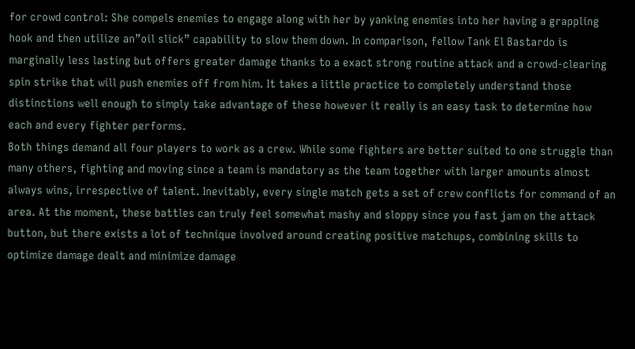for crowd control: She compels enemies to engage along with her by yanking enemies into her having a grappling hook and then utilize an”oil slick” capability to slow them down. In comparison, fellow Tank El Bastardo is marginally less lasting but offers greater damage thanks to a exact strong routine attack and a crowd-clearing spin strike that will push enemies off from him. It takes a little practice to completely understand those distinctions well enough to simply take advantage of these however it really is an easy task to determine how each and every fighter performs.
Both things demand all four players to work as a crew. While some fighters are better suited to one struggle than many others, fighting and moving since a team is mandatory as the team together with larger amounts almost always wins, irrespective of talent. Inevitably, every single match gets a set of crew conflicts for command of an area. At the moment, these battles can truly feel somewhat mashy and sloppy since you fast jam on the attack button, but there exists a lot of technique involved around creating positive matchups, combining skills to optimize damage dealt and minimize damage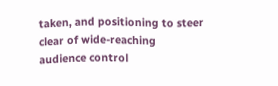taken, and positioning to steer clear of wide-reaching audience control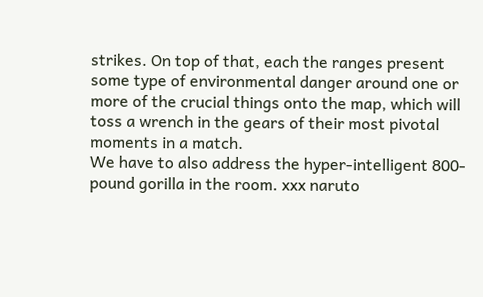strikes. On top of that, each the ranges present some type of environmental danger around one or more of the crucial things onto the map, which will toss a wrench in the gears of their most pivotal moments in a match.
We have to also address the hyper-intelligent 800-pound gorilla in the room. xxx naruto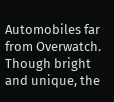Automobiles far from Overwatch. Though bright and unique, the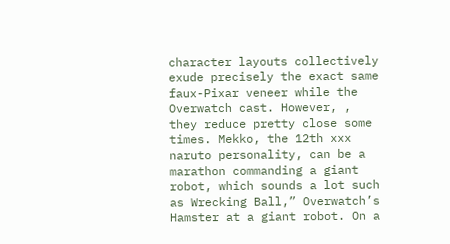character layouts collectively exude precisely the exact same faux-Pixar veneer while the Overwatch cast. However, , they reduce pretty close some times. Mekko, the 12th xxx naruto personality, can be a marathon commanding a giant robot, which sounds a lot such as Wrecking Ball,” Overwatch’s Hamster at a giant robot. On a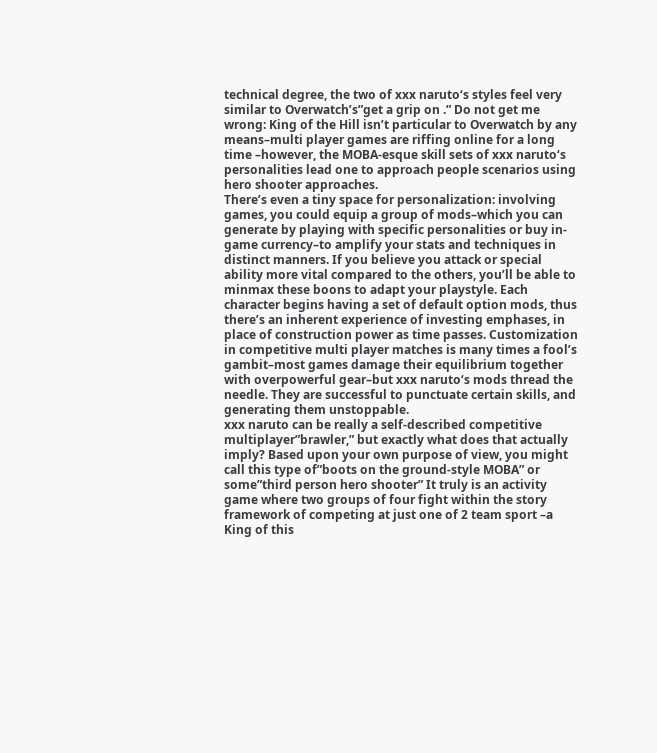technical degree, the two of xxx naruto‘s styles feel very similar to Overwatch’s”get a grip on .” Do not get me wrong: King of the Hill isn’t particular to Overwatch by any means–multi player games are riffing online for a long time –however, the MOBA-esque skill sets of xxx naruto‘s personalities lead one to approach people scenarios using hero shooter approaches.
There’s even a tiny space for personalization: involving games, you could equip a group of mods–which you can generate by playing with specific personalities or buy in-game currency–to amplify your stats and techniques in distinct manners. If you believe you attack or special ability more vital compared to the others, you’ll be able to minmax these boons to adapt your playstyle. Each character begins having a set of default option mods, thus there’s an inherent experience of investing emphases, in place of construction power as time passes. Customization in competitive multi player matches is many times a fool’s gambit–most games damage their equilibrium together with overpowerful gear–but xxx naruto‘s mods thread the needle. They are successful to punctuate certain skills, and generating them unstoppable.
xxx naruto can be really a self-described competitive multiplayer”brawler,” but exactly what does that actually imply? Based upon your own purpose of view, you might call this type of”boots on the ground-style MOBA” or some”third person hero shooter” It truly is an activity game where two groups of four fight within the story framework of competing at just one of 2 team sport –a King of this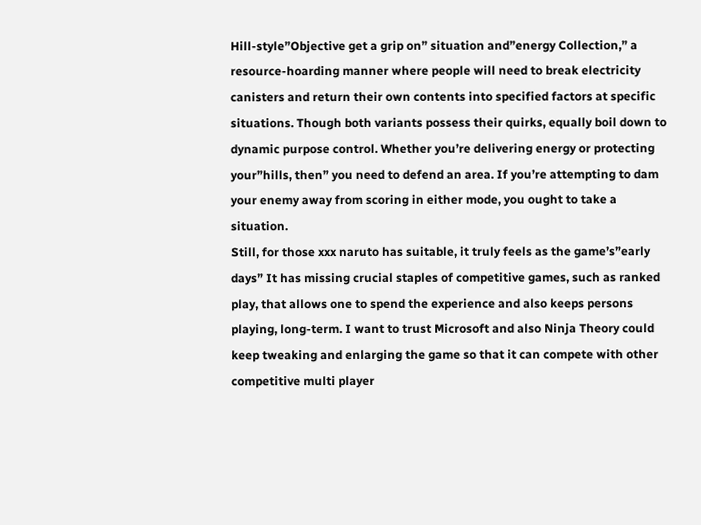Hill-style”Objective get a grip on” situation and”energy Collection,” a resource-hoarding manner where people will need to break electricity canisters and return their own contents into specified factors at specific situations. Though both variants possess their quirks, equally boil down to dynamic purpose control. Whether you’re delivering energy or protecting your”hills, then” you need to defend an area. If you’re attempting to dam your enemy away from scoring in either mode, you ought to take a situation.
Still, for those xxx naruto has suitable, it truly feels as the game’s”early days” It has missing crucial staples of competitive games, such as ranked play, that allows one to spend the experience and also keeps persons playing, long-term. I want to trust Microsoft and also Ninja Theory could keep tweaking and enlarging the game so that it can compete with other competitive multi player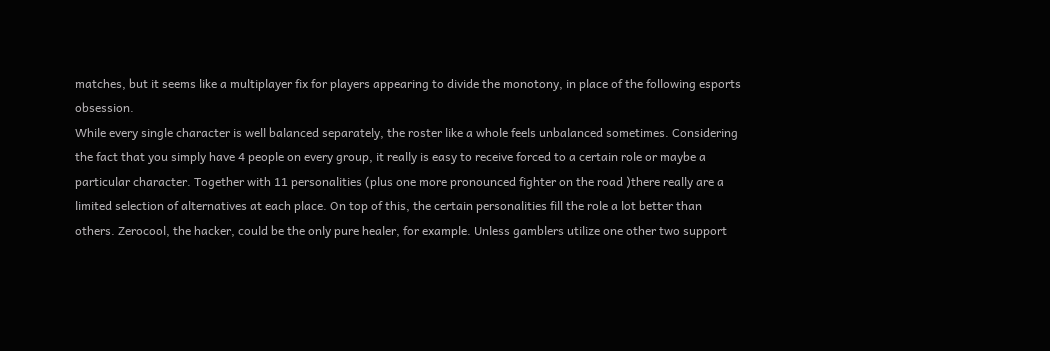matches, but it seems like a multiplayer fix for players appearing to divide the monotony, in place of the following esports obsession.
While every single character is well balanced separately, the roster like a whole feels unbalanced sometimes. Considering the fact that you simply have 4 people on every group, it really is easy to receive forced to a certain role or maybe a particular character. Together with 11 personalities (plus one more pronounced fighter on the road )there really are a limited selection of alternatives at each place. On top of this, the certain personalities fill the role a lot better than others. Zerocool, the hacker, could be the only pure healer, for example. Unless gamblers utilize one other two support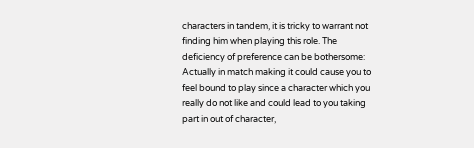characters in tandem, it is tricky to warrant not finding him when playing this role. The deficiency of preference can be bothersome: Actually in match making it could cause you to feel bound to play since a character which you really do not like and could lead to you taking part in out of character,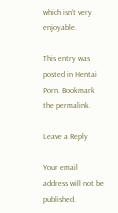which isn’t very enjoyable.

This entry was posted in Hentai Porn. Bookmark the permalink.

Leave a Reply

Your email address will not be published.